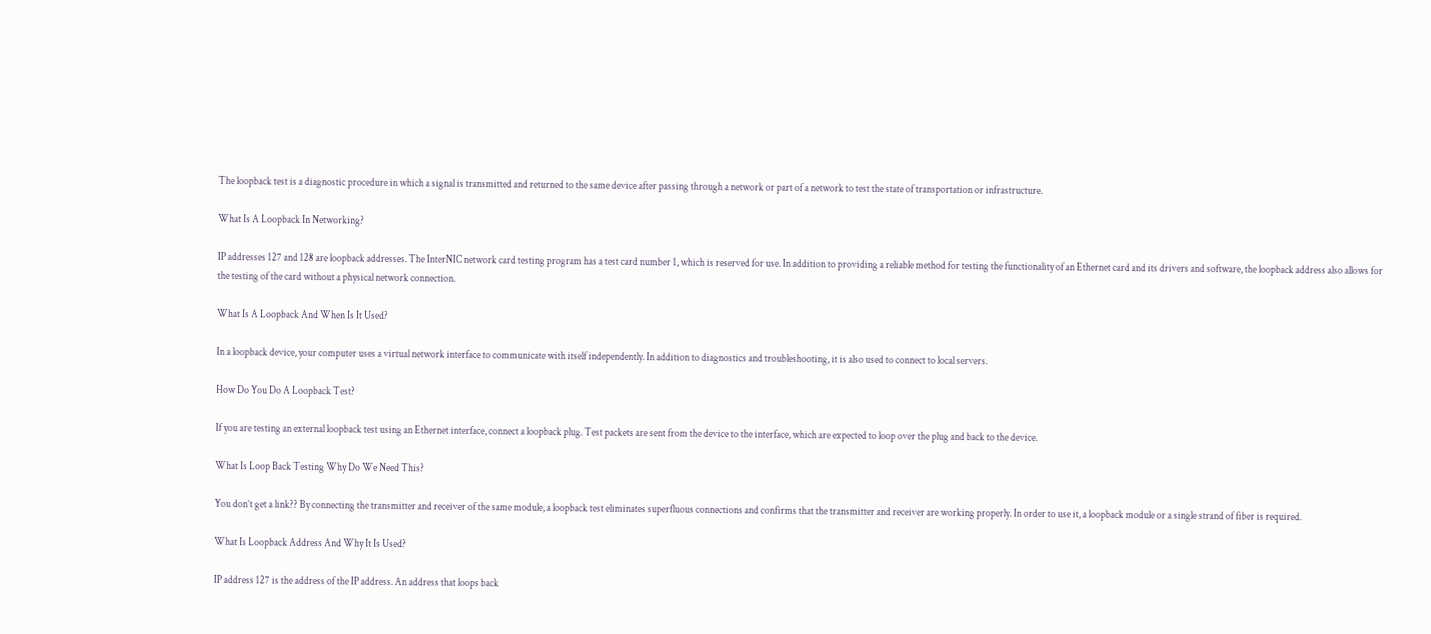The loopback test is a diagnostic procedure in which a signal is transmitted and returned to the same device after passing through a network or part of a network to test the state of transportation or infrastructure.

What Is A Loopback In Networking?

IP addresses 127 and 128 are loopback addresses. The InterNIC network card testing program has a test card number 1, which is reserved for use. In addition to providing a reliable method for testing the functionality of an Ethernet card and its drivers and software, the loopback address also allows for the testing of the card without a physical network connection.

What Is A Loopback And When Is It Used?

In a loopback device, your computer uses a virtual network interface to communicate with itself independently. In addition to diagnostics and troubleshooting, it is also used to connect to local servers.

How Do You Do A Loopback Test?

If you are testing an external loopback test using an Ethernet interface, connect a loopback plug. Test packets are sent from the device to the interface, which are expected to loop over the plug and back to the device.

What Is Loop Back Testing Why Do We Need This?

You don’t get a link?? By connecting the transmitter and receiver of the same module, a loopback test eliminates superfluous connections and confirms that the transmitter and receiver are working properly. In order to use it, a loopback module or a single strand of fiber is required.

What Is Loopback Address And Why It Is Used?

IP address 127 is the address of the IP address. An address that loops back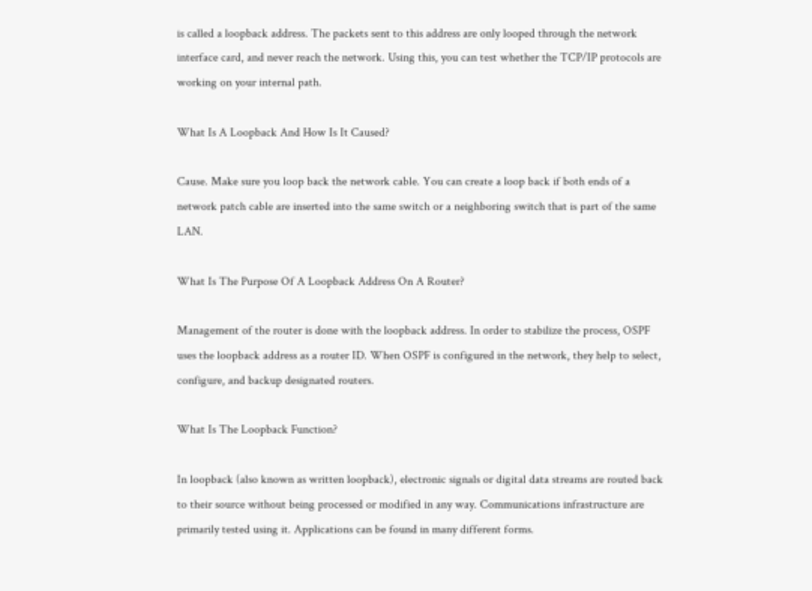is called a loopback address. The packets sent to this address are only looped through the network interface card, and never reach the network. Using this, you can test whether the TCP/IP protocols are working on your internal path.

What Is A Loopback And How Is It Caused?

Cause. Make sure you loop back the network cable. You can create a loop back if both ends of a network patch cable are inserted into the same switch or a neighboring switch that is part of the same LAN.

What Is The Purpose Of A Loopback Address On A Router?

Management of the router is done with the loopback address. In order to stabilize the process, OSPF uses the loopback address as a router ID. When OSPF is configured in the network, they help to select, configure, and backup designated routers.

What Is The Loopback Function?

In loopback (also known as written loopback), electronic signals or digital data streams are routed back to their source without being processed or modified in any way. Communications infrastructure are primarily tested using it. Applications can be found in many different forms.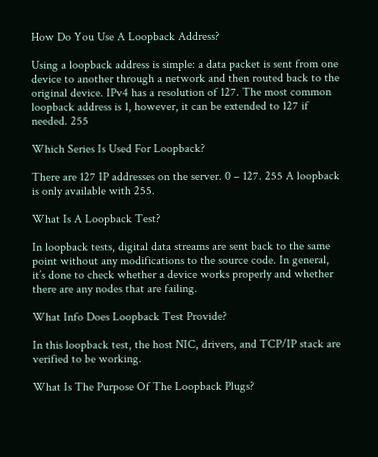How Do You Use A Loopback Address?

Using a loopback address is simple: a data packet is sent from one device to another through a network and then routed back to the original device. IPv4 has a resolution of 127. The most common loopback address is 1, however, it can be extended to 127 if needed. 255

Which Series Is Used For Loopback?

There are 127 IP addresses on the server. 0 – 127. 255 A loopback is only available with 255.

What Is A Loopback Test?

In loopback tests, digital data streams are sent back to the same point without any modifications to the source code. In general, it’s done to check whether a device works properly and whether there are any nodes that are failing.

What Info Does Loopback Test Provide?

In this loopback test, the host NIC, drivers, and TCP/IP stack are verified to be working.

What Is The Purpose Of The Loopback Plugs?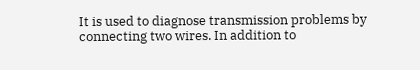It is used to diagnose transmission problems by connecting two wires. In addition to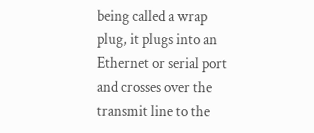being called a wrap plug, it plugs into an Ethernet or serial port and crosses over the transmit line to the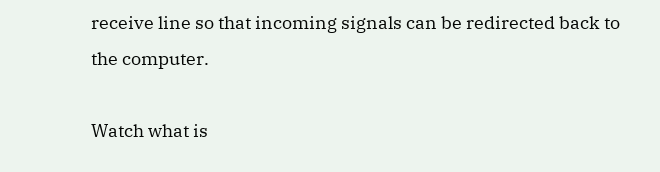receive line so that incoming signals can be redirected back to the computer.

Watch what is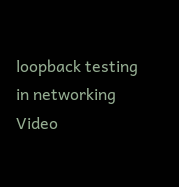loopback testing in networking Video